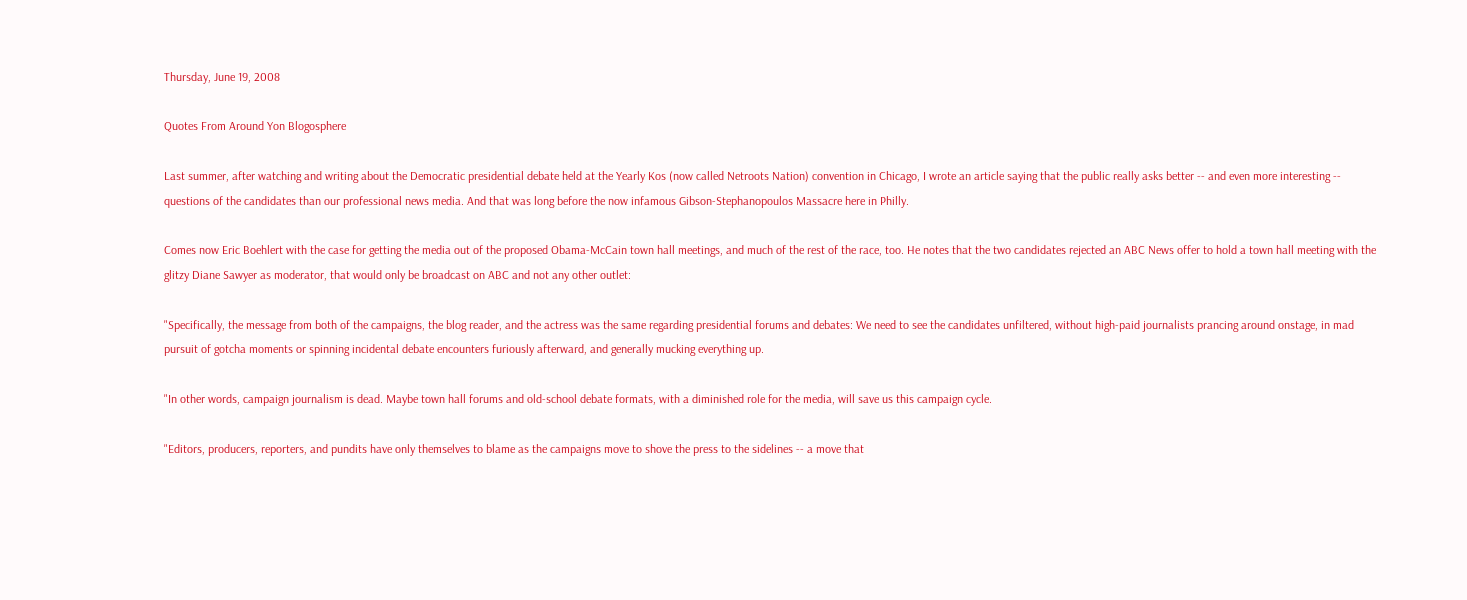Thursday, June 19, 2008

Quotes From Around Yon Blogosphere

Last summer, after watching and writing about the Democratic presidential debate held at the Yearly Kos (now called Netroots Nation) convention in Chicago, I wrote an article saying that the public really asks better -- and even more interesting -- questions of the candidates than our professional news media. And that was long before the now infamous Gibson-Stephanopoulos Massacre here in Philly.

Comes now Eric Boehlert with the case for getting the media out of the proposed Obama-McCain town hall meetings, and much of the rest of the race, too. He notes that the two candidates rejected an ABC News offer to hold a town hall meeting with the glitzy Diane Sawyer as moderator, that would only be broadcast on ABC and not any other outlet:

"Specifically, the message from both of the campaigns, the blog reader, and the actress was the same regarding presidential forums and debates: We need to see the candidates unfiltered, without high-paid journalists prancing around onstage, in mad pursuit of gotcha moments or spinning incidental debate encounters furiously afterward, and generally mucking everything up.

"In other words, campaign journalism is dead. Maybe town hall forums and old-school debate formats, with a diminished role for the media, will save us this campaign cycle.

"Editors, producers, reporters, and pundits have only themselves to blame as the campaigns move to shove the press to the sidelines -- a move that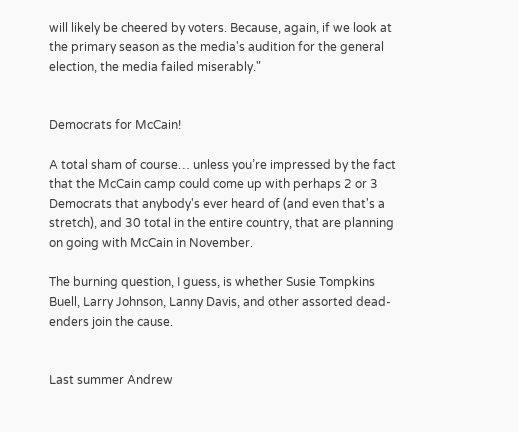will likely be cheered by voters. Because, again, if we look at the primary season as the media's audition for the general election, the media failed miserably."


Democrats for McCain!

A total sham of course… unless you’re impressed by the fact that the McCain camp could come up with perhaps 2 or 3 Democrats that anybody's ever heard of (and even that's a stretch), and 30 total in the entire country, that are planning on going with McCain in November.

The burning question, I guess, is whether Susie Tompkins Buell, Larry Johnson, Lanny Davis, and other assorted dead-enders join the cause.


Last summer Andrew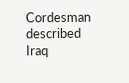Cordesman described Iraq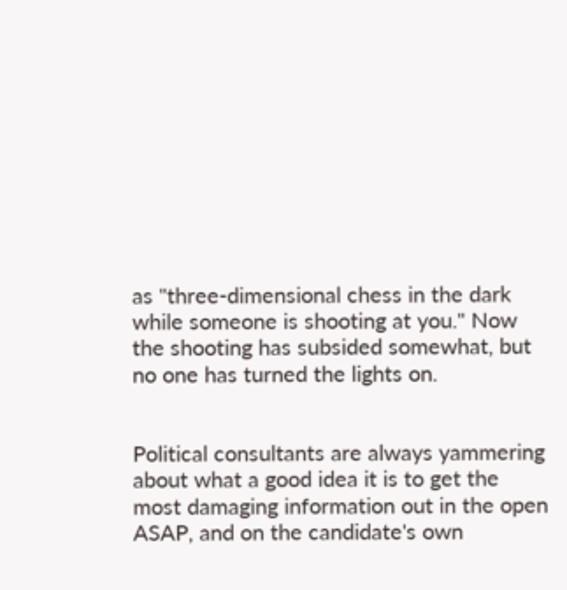as "three-dimensional chess in the dark while someone is shooting at you." Now the shooting has subsided somewhat, but no one has turned the lights on.


Political consultants are always yammering about what a good idea it is to get the most damaging information out in the open ASAP, and on the candidate's own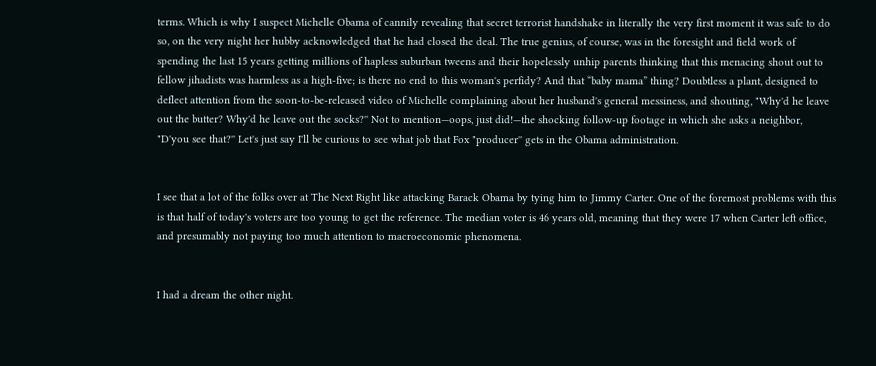terms. Which is why I suspect Michelle Obama of cannily revealing that secret terrorist handshake in literally the very first moment it was safe to do so, on the very night her hubby acknowledged that he had closed the deal. The true genius, of course, was in the foresight and field work of spending the last 15 years getting millions of hapless suburban tweens and their hopelessly unhip parents thinking that this menacing shout out to fellow jihadists was harmless as a high-five; is there no end to this woman's perfidy? And that “baby mama” thing? Doubtless a plant, designed to deflect attention from the soon-to-be-released video of Michelle complaining about her husband's general messiness, and shouting, "Why'd he leave out the butter? Why'd he leave out the socks?'' Not to mention—oops, just did!—the shocking follow-up footage in which she asks a neighbor, "D'you see that?'' Let's just say I'll be curious to see what job that Fox "producer'' gets in the Obama administration.


I see that a lot of the folks over at The Next Right like attacking Barack Obama by tying him to Jimmy Carter. One of the foremost problems with this is that half of today's voters are too young to get the reference. The median voter is 46 years old, meaning that they were 17 when Carter left office, and presumably not paying too much attention to macroeconomic phenomena.


I had a dream the other night.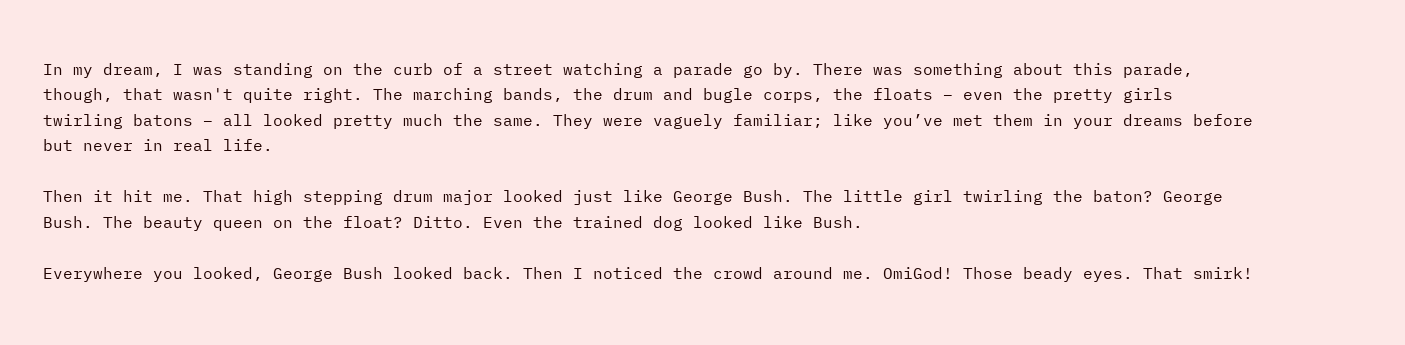In my dream, I was standing on the curb of a street watching a parade go by. There was something about this parade, though, that wasn't quite right. The marching bands, the drum and bugle corps, the floats – even the pretty girls twirling batons – all looked pretty much the same. They were vaguely familiar; like you’ve met them in your dreams before but never in real life.

Then it hit me. That high stepping drum major looked just like George Bush. The little girl twirling the baton? George Bush. The beauty queen on the float? Ditto. Even the trained dog looked like Bush.

Everywhere you looked, George Bush looked back. Then I noticed the crowd around me. OmiGod! Those beady eyes. That smirk!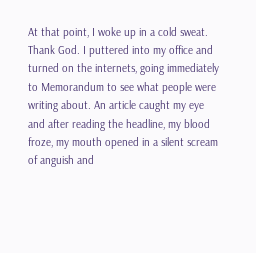At that point, I woke up in a cold sweat. Thank God. I puttered into my office and turned on the internets, going immediately to Memorandum to see what people were writing about. An article caught my eye and after reading the headline, my blood froze, my mouth opened in a silent scream of anguish and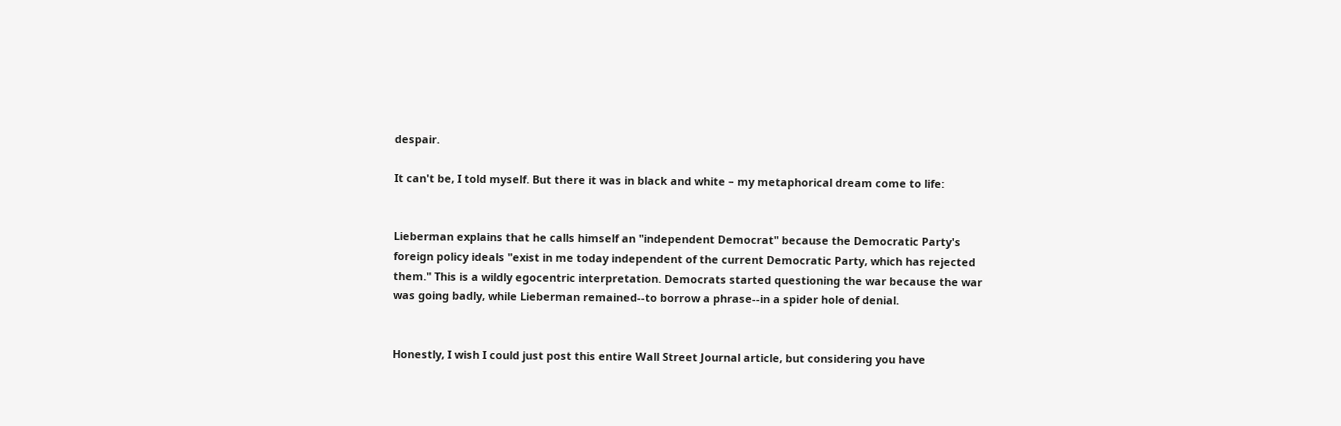despair.

It can't be, I told myself. But there it was in black and white – my metaphorical dream come to life:


Lieberman explains that he calls himself an "independent Democrat" because the Democratic Party's foreign policy ideals "exist in me today independent of the current Democratic Party, which has rejected them." This is a wildly egocentric interpretation. Democrats started questioning the war because the war was going badly, while Lieberman remained--to borrow a phrase--in a spider hole of denial.


Honestly, I wish I could just post this entire Wall Street Journal article, but considering you have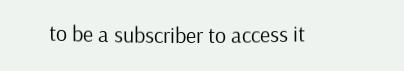to be a subscriber to access it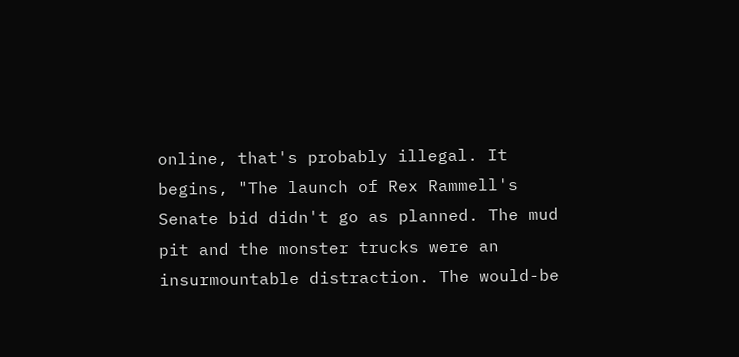online, that's probably illegal. It begins, "The launch of Rex Rammell's Senate bid didn't go as planned. The mud pit and the monster trucks were an insurmountable distraction. The would-be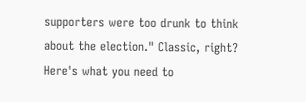supporters were too drunk to think about the election." Classic, right? Here's what you need to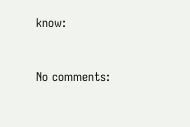know:


No comments: